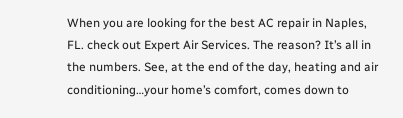When you are looking for the best AC repair in Naples, FL. check out Expert Air Services. The reason? It’s all in the numbers. See, at the end of the day, heating and air conditioning…your home’s comfort, comes down to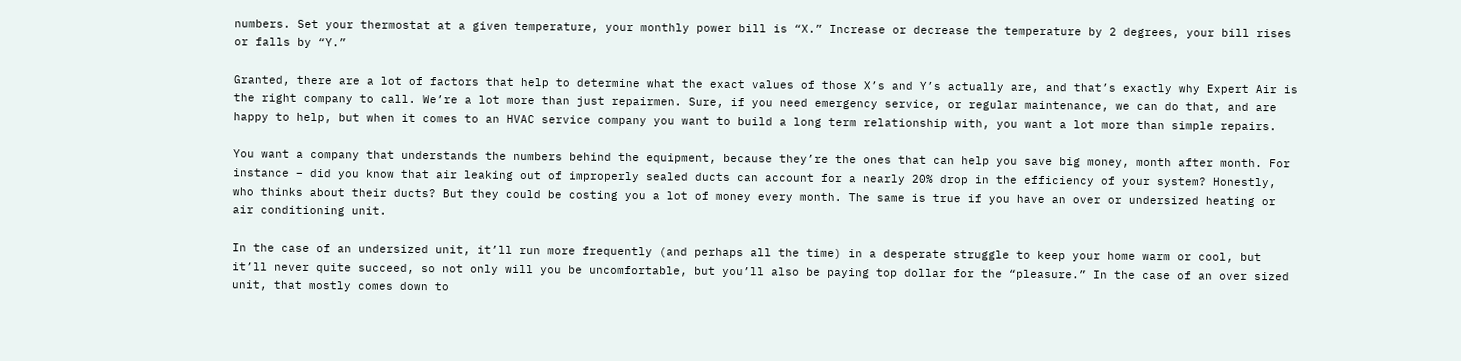numbers. Set your thermostat at a given temperature, your monthly power bill is “X.” Increase or decrease the temperature by 2 degrees, your bill rises or falls by “Y.”

Granted, there are a lot of factors that help to determine what the exact values of those X’s and Y’s actually are, and that’s exactly why Expert Air is the right company to call. We’re a lot more than just repairmen. Sure, if you need emergency service, or regular maintenance, we can do that, and are happy to help, but when it comes to an HVAC service company you want to build a long term relationship with, you want a lot more than simple repairs.

You want a company that understands the numbers behind the equipment, because they’re the ones that can help you save big money, month after month. For instance – did you know that air leaking out of improperly sealed ducts can account for a nearly 20% drop in the efficiency of your system? Honestly, who thinks about their ducts? But they could be costing you a lot of money every month. The same is true if you have an over or undersized heating or air conditioning unit.

In the case of an undersized unit, it’ll run more frequently (and perhaps all the time) in a desperate struggle to keep your home warm or cool, but it’ll never quite succeed, so not only will you be uncomfortable, but you’ll also be paying top dollar for the “pleasure.” In the case of an over sized unit, that mostly comes down to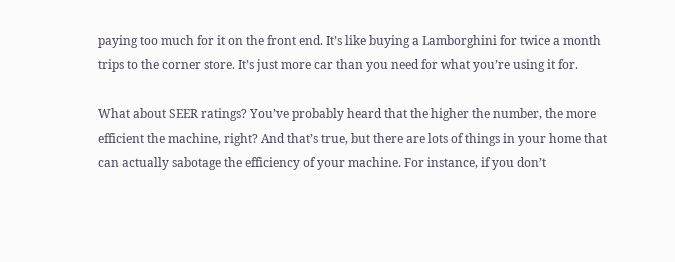paying too much for it on the front end. It’s like buying a Lamborghini for twice a month trips to the corner store. It’s just more car than you need for what you’re using it for.

What about SEER ratings? You’ve probably heard that the higher the number, the more efficient the machine, right? And that’s true, but there are lots of things in your home that can actually sabotage the efficiency of your machine. For instance, if you don’t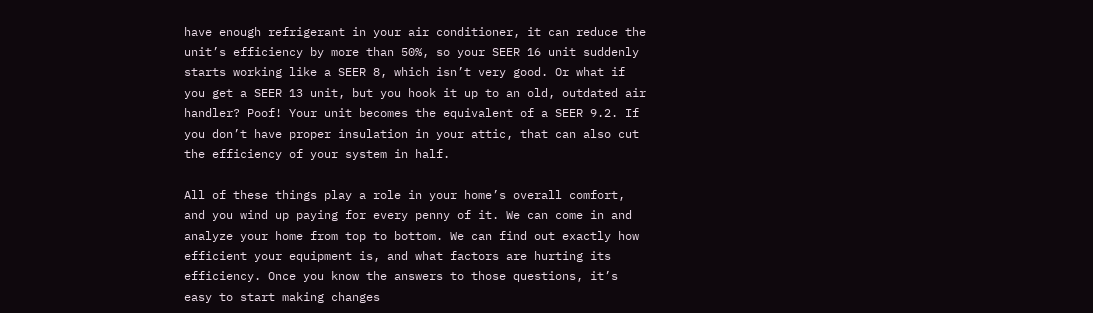have enough refrigerant in your air conditioner, it can reduce the unit’s efficiency by more than 50%, so your SEER 16 unit suddenly starts working like a SEER 8, which isn’t very good. Or what if you get a SEER 13 unit, but you hook it up to an old, outdated air handler? Poof! Your unit becomes the equivalent of a SEER 9.2. If you don’t have proper insulation in your attic, that can also cut the efficiency of your system in half.

All of these things play a role in your home’s overall comfort, and you wind up paying for every penny of it. We can come in and analyze your home from top to bottom. We can find out exactly how efficient your equipment is, and what factors are hurting its efficiency. Once you know the answers to those questions, it’s easy to start making changes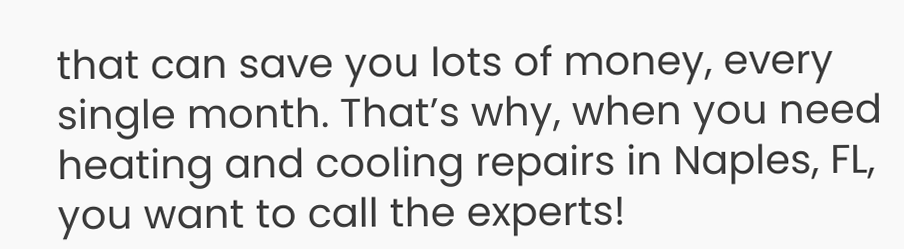that can save you lots of money, every single month. That’s why, when you need heating and cooling repairs in Naples, FL, you want to call the experts!